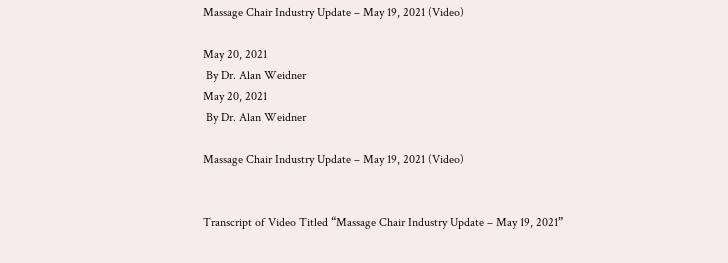Massage Chair Industry Update – May 19, 2021 (Video)

May 20, 2021
 By Dr. Alan Weidner
May 20, 2021
 By Dr. Alan Weidner

Massage Chair Industry Update – May 19, 2021 (Video)


Transcript of Video Titled “Massage Chair Industry Update – May 19, 2021”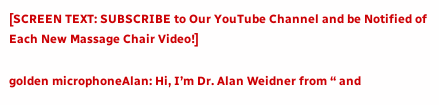[SCREEN TEXT: SUBSCRIBE to Our YouTube Channel and be Notified of Each New Massage Chair Video!]

golden microphoneAlan: Hi, I’m Dr. Alan Weidner from ‘‘ and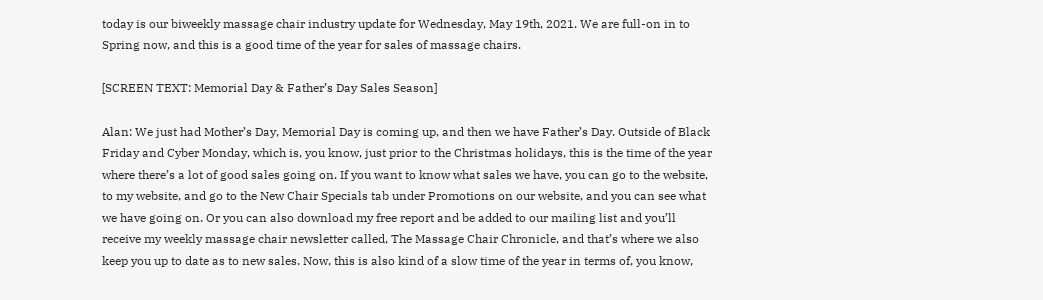today is our biweekly massage chair industry update for Wednesday, May 19th, 2021. We are full-on in to Spring now, and this is a good time of the year for sales of massage chairs.

[SCREEN TEXT: Memorial Day & Father’s Day Sales Season]

Alan: We just had Mother’s Day, Memorial Day is coming up, and then we have Father’s Day. Outside of Black Friday and Cyber Monday, which is, you know, just prior to the Christmas holidays, this is the time of the year where there’s a lot of good sales going on. If you want to know what sales we have, you can go to the website, to my website, and go to the New Chair Specials tab under Promotions on our website, and you can see what we have going on. Or you can also download my free report and be added to our mailing list and you’ll receive my weekly massage chair newsletter called, The Massage Chair Chronicle, and that’s where we also keep you up to date as to new sales. Now, this is also kind of a slow time of the year in terms of, you know,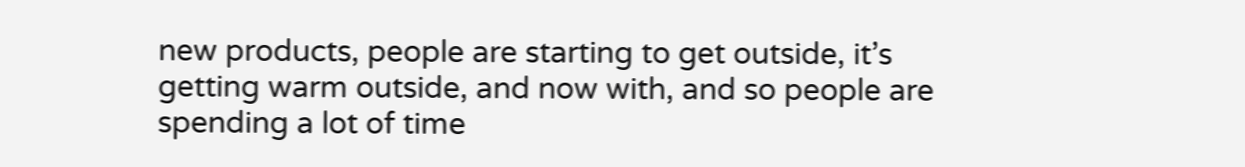new products, people are starting to get outside, it’s getting warm outside, and now with, and so people are spending a lot of time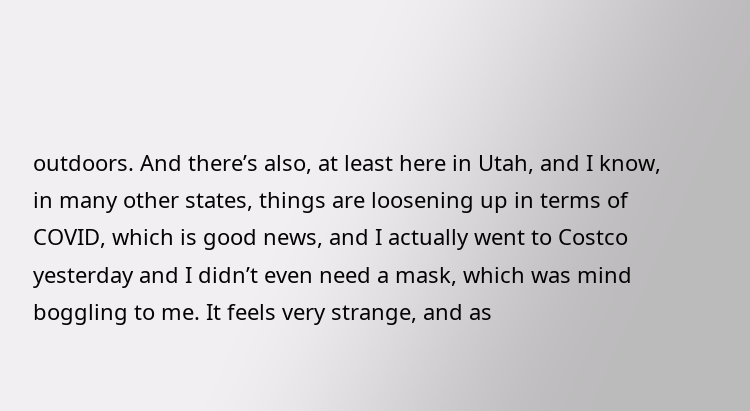outdoors. And there’s also, at least here in Utah, and I know, in many other states, things are loosening up in terms of COVID, which is good news, and I actually went to Costco yesterday and I didn’t even need a mask, which was mind boggling to me. It feels very strange, and as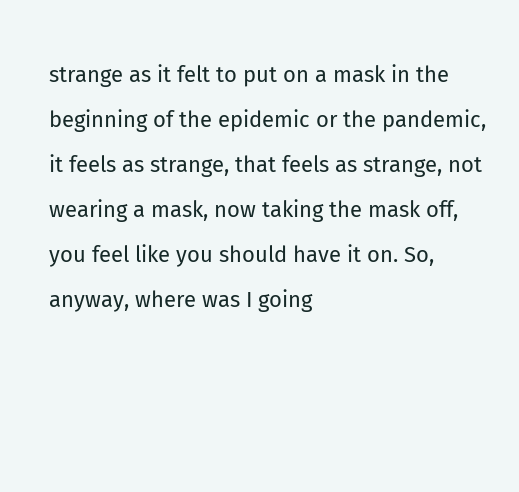strange as it felt to put on a mask in the beginning of the epidemic or the pandemic, it feels as strange, that feels as strange, not wearing a mask, now taking the mask off, you feel like you should have it on. So, anyway, where was I going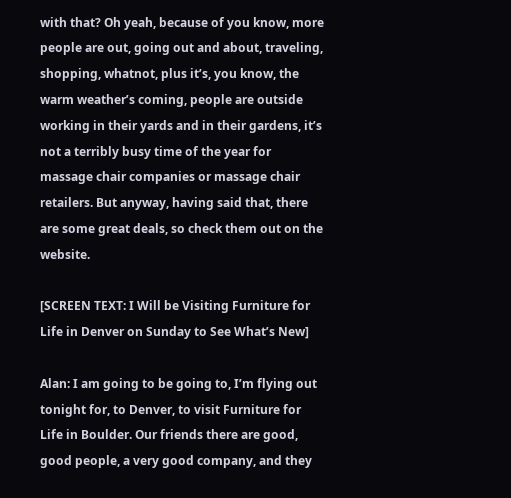with that? Oh yeah, because of you know, more people are out, going out and about, traveling, shopping, whatnot, plus it’s, you know, the warm weather’s coming, people are outside working in their yards and in their gardens, it’s not a terribly busy time of the year for massage chair companies or massage chair retailers. But anyway, having said that, there are some great deals, so check them out on the website.

[SCREEN TEXT: I Will be Visiting Furniture for Life in Denver on Sunday to See What’s New]

Alan: I am going to be going to, I’m flying out tonight for, to Denver, to visit Furniture for Life in Boulder. Our friends there are good, good people, a very good company, and they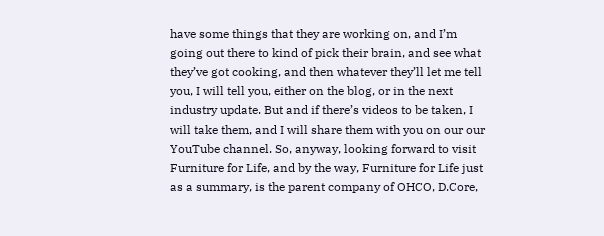have some things that they are working on, and I’m going out there to kind of pick their brain, and see what they’ve got cooking, and then whatever they’ll let me tell you, I will tell you, either on the blog, or in the next industry update. But and if there’s videos to be taken, I will take them, and I will share them with you on our our YouTube channel. So, anyway, looking forward to visit Furniture for Life, and by the way, Furniture for Life just as a summary, is the parent company of OHCO, D.Core,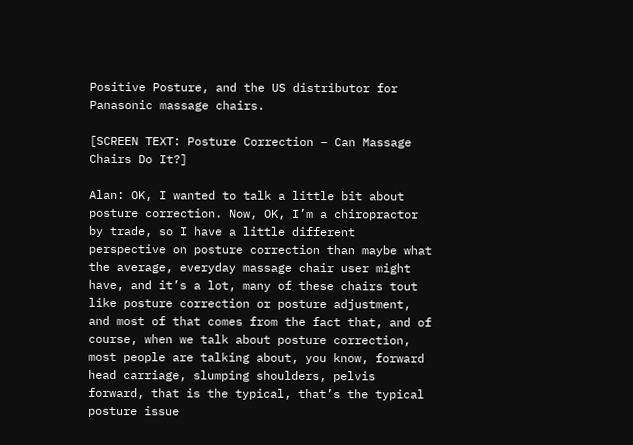Positive Posture, and the US distributor for Panasonic massage chairs.

[SCREEN TEXT: Posture Correction – Can Massage Chairs Do It?]

Alan: OK, I wanted to talk a little bit about posture correction. Now, OK, I’m a chiropractor by trade, so I have a little different perspective on posture correction than maybe what the average, everyday massage chair user might have, and it’s a lot, many of these chairs tout like posture correction or posture adjustment, and most of that comes from the fact that, and of course, when we talk about posture correction, most people are talking about, you know, forward head carriage, slumping shoulders, pelvis forward, that is the typical, that’s the typical posture issue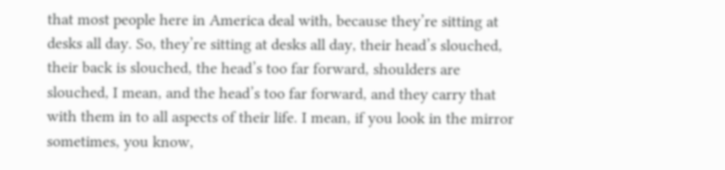that most people here in America deal with, because they’re sitting at desks all day. So, they’re sitting at desks all day, their head’s slouched, their back is slouched, the head’s too far forward, shoulders are slouched, I mean, and the head’s too far forward, and they carry that with them in to all aspects of their life. I mean, if you look in the mirror sometimes, you know,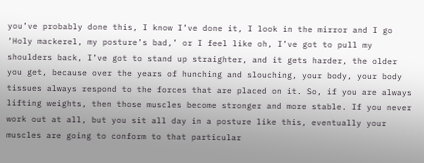you’ve probably done this, I know I’ve done it, I look in the mirror and I go ‘Holy mackerel, my posture’s bad,’ or I feel like oh, I’ve got to pull my shoulders back, I’ve got to stand up straighter, and it gets harder, the older you get, because over the years of hunching and slouching, your body, your body tissues always respond to the forces that are placed on it. So, if you are always lifting weights, then those muscles become stronger and more stable. If you never work out at all, but you sit all day in a posture like this, eventually your muscles are going to conform to that particular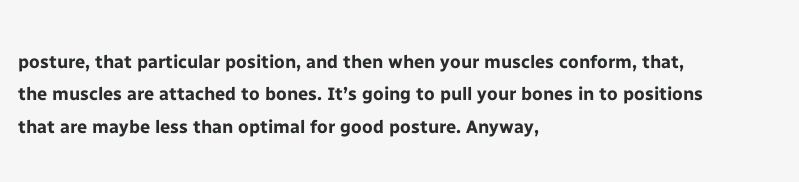posture, that particular position, and then when your muscles conform, that, the muscles are attached to bones. It’s going to pull your bones in to positions that are maybe less than optimal for good posture. Anyway,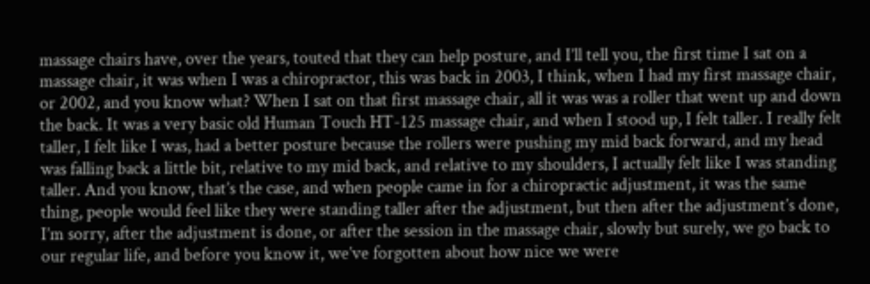massage chairs have, over the years, touted that they can help posture, and I’ll tell you, the first time I sat on a massage chair, it was when I was a chiropractor, this was back in 2003, I think, when I had my first massage chair, or 2002, and you know what? When I sat on that first massage chair, all it was was a roller that went up and down the back. It was a very basic old Human Touch HT-125 massage chair, and when I stood up, I felt taller. I really felt taller, I felt like I was, had a better posture because the rollers were pushing my mid back forward, and my head was falling back a little bit, relative to my mid back, and relative to my shoulders, I actually felt like I was standing taller. And you know, that’s the case, and when people came in for a chiropractic adjustment, it was the same thing, people would feel like they were standing taller after the adjustment, but then after the adjustment’s done, I’m sorry, after the adjustment is done, or after the session in the massage chair, slowly but surely, we go back to our regular life, and before you know it, we’ve forgotten about how nice we were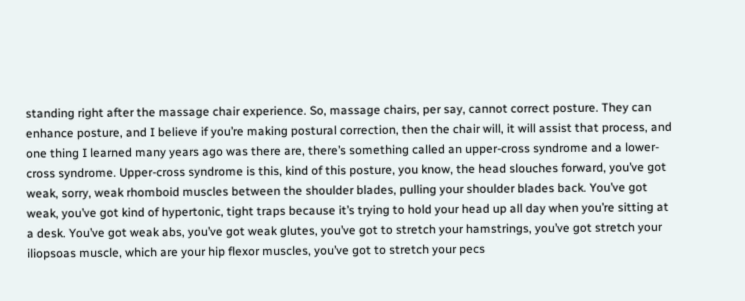standing right after the massage chair experience. So, massage chairs, per say, cannot correct posture. They can enhance posture, and I believe if you’re making postural correction, then the chair will, it will assist that process, and one thing I learned many years ago was there are, there’s something called an upper-cross syndrome and a lower-cross syndrome. Upper-cross syndrome is this, kind of this posture, you know, the head slouches forward, you’ve got weak, sorry, weak rhomboid muscles between the shoulder blades, pulling your shoulder blades back. You’ve got weak, you’ve got kind of hypertonic, tight traps because it’s trying to hold your head up all day when you’re sitting at a desk. You’ve got weak abs, you’ve got weak glutes, you’ve got to stretch your hamstrings, you’ve got stretch your iliopsoas muscle, which are your hip flexor muscles, you’ve got to stretch your pecs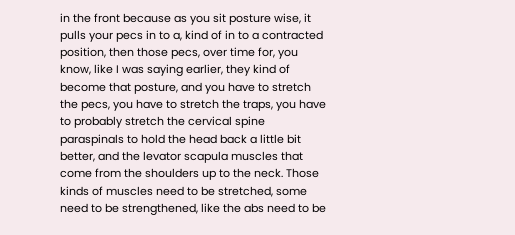in the front because as you sit posture wise, it pulls your pecs in to a, kind of in to a contracted position, then those pecs, over time for, you know, like I was saying earlier, they kind of become that posture, and you have to stretch the pecs, you have to stretch the traps, you have to probably stretch the cervical spine paraspinals to hold the head back a little bit better, and the levator scapula muscles that come from the shoulders up to the neck. Those kinds of muscles need to be stretched, some need to be strengthened, like the abs need to be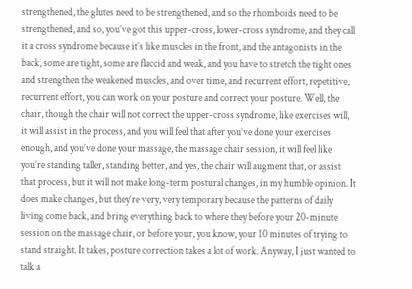strengthened, the glutes need to be strengthened, and so the rhomboids need to be strengthened, and so, you’ve got this upper-cross, lower-cross syndrome, and they call it a cross syndrome because it’s like muscles in the front, and the antagonists in the back, some are tight, some are flaccid and weak, and you have to stretch the tight ones and strengthen the weakened muscles, and over time, and recurrent effort, repetitive, recurrent effort, you can work on your posture and correct your posture. Well, the chair, though the chair will not correct the upper-cross syndrome, like exercises will, it will assist in the process, and you will feel that after you’ve done your exercises enough, and you’ve done your massage, the massage chair session, it will feel like you’re standing taller, standing better, and yes, the chair will augment that, or assist that process, but it will not make long-term postural changes, in my humble opinion. It does make changes, but they’re very, very temporary because the patterns of daily living come back, and bring everything back to where they before your 20-minute session on the massage chair, or before your, you know, your 10 minutes of trying to stand straight. It takes, posture correction takes a lot of work. Anyway, I just wanted to talk a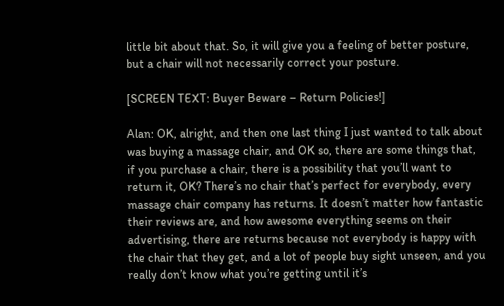little bit about that. So, it will give you a feeling of better posture, but a chair will not necessarily correct your posture.

[SCREEN TEXT: Buyer Beware – Return Policies!]

Alan: OK, alright, and then one last thing I just wanted to talk about was buying a massage chair, and OK so, there are some things that, if you purchase a chair, there is a possibility that you’ll want to return it, OK? There’s no chair that’s perfect for everybody, every massage chair company has returns. It doesn’t matter how fantastic their reviews are, and how awesome everything seems on their advertising, there are returns because not everybody is happy with the chair that they get, and a lot of people buy sight unseen, and you really don’t know what you’re getting until it’s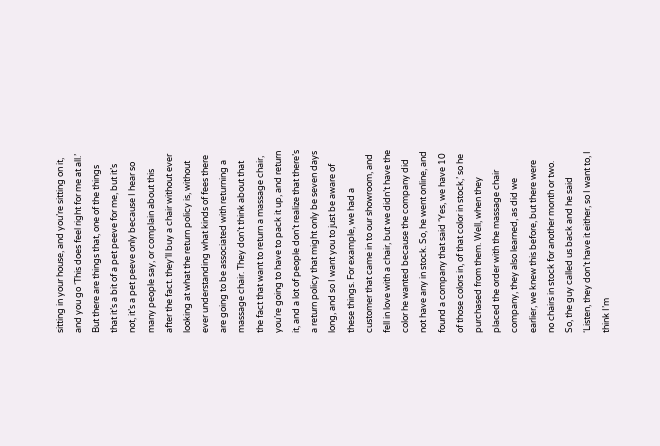sitting in your house, and you’re sitting on it, and you go ‘This does feel right for me at all.’ But there are things that, one of the things that it’s a bit of a pet peeve for me, but it’s not, it’s a pet peeve only because I hear so many people say, or complain about this after the fact. they’ll buy a chair without ever looking at what the return policy is, without ever understanding what kinds of fees there are going to be associated with returning a massage chair. They don’t think about that the fact that want to return a massage chair, you’re going to have to pack it up, and return it, and a lot of people don’t realize that there’s a return policy that might only be seven days long, and so I want you to just be aware of these things. For example, we had a customer that came in to our showroom, and fell in love with a chair, but we didn’t have the color he wanted because the company did not have any in stock. So, he went online, and found a company that said ‘Yes, we have 10 of those colors in, of that color in stock,’ so he purchased from them. Well, when they placed the order with the massage chair company, they also learned, as did we earlier, we knew this before, but there were no chairs in stock for another month or two. So, the guy called us back and he said ‘Listen, they don’t have it either, so I want to, I think I’m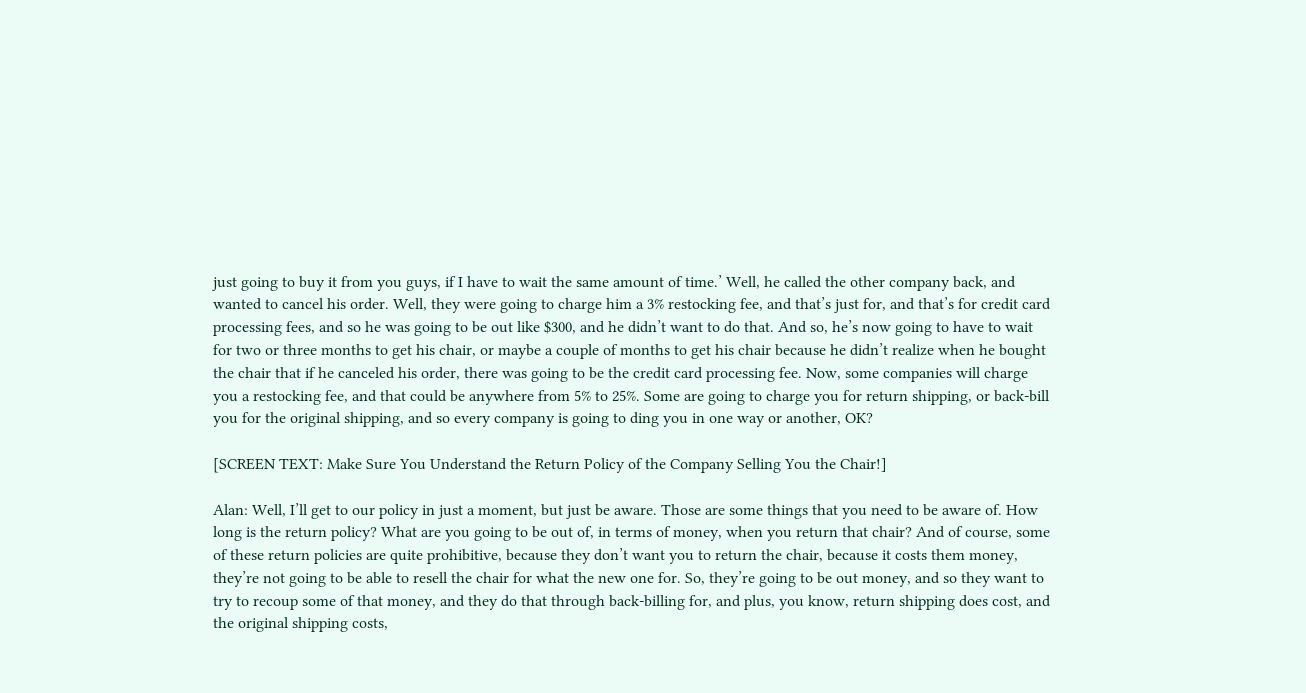just going to buy it from you guys, if I have to wait the same amount of time.’ Well, he called the other company back, and wanted to cancel his order. Well, they were going to charge him a 3% restocking fee, and that’s just for, and that’s for credit card processing fees, and so he was going to be out like $300, and he didn’t want to do that. And so, he’s now going to have to wait for two or three months to get his chair, or maybe a couple of months to get his chair because he didn’t realize when he bought the chair that if he canceled his order, there was going to be the credit card processing fee. Now, some companies will charge you a restocking fee, and that could be anywhere from 5% to 25%. Some are going to charge you for return shipping, or back-bill you for the original shipping, and so every company is going to ding you in one way or another, OK?

[SCREEN TEXT: Make Sure You Understand the Return Policy of the Company Selling You the Chair!]

Alan: Well, I’ll get to our policy in just a moment, but just be aware. Those are some things that you need to be aware of. How long is the return policy? What are you going to be out of, in terms of money, when you return that chair? And of course, some of these return policies are quite prohibitive, because they don’t want you to return the chair, because it costs them money, they’re not going to be able to resell the chair for what the new one for. So, they’re going to be out money, and so they want to try to recoup some of that money, and they do that through back-billing for, and plus, you know, return shipping does cost, and the original shipping costs,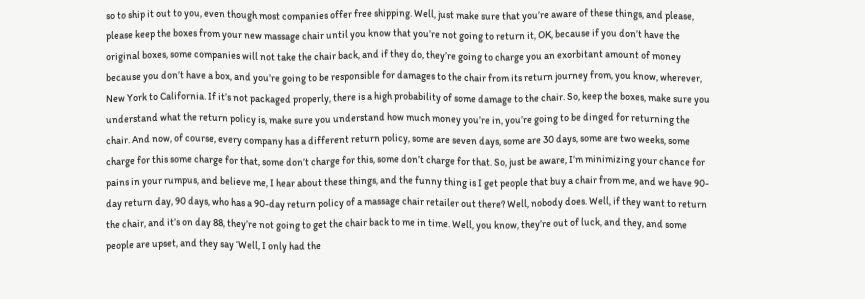so to ship it out to you, even though most companies offer free shipping. Well, just make sure that you’re aware of these things, and please, please keep the boxes from your new massage chair until you know that you’re not going to return it, OK, because if you don’t have the original boxes, some companies will not take the chair back, and if they do, they’re going to charge you an exorbitant amount of money because you don’t have a box, and you’re going to be responsible for damages to the chair from its return journey from, you know, wherever, New York to California. If it’s not packaged properly, there is a high probability of some damage to the chair. So, keep the boxes, make sure you understand what the return policy is, make sure you understand how much money you’re in, you’re going to be dinged for returning the chair. And now, of course, every company has a different return policy, some are seven days, some are 30 days, some are two weeks, some charge for this some charge for that, some don’t charge for this, some don’t charge for that. So, just be aware, I’m minimizing your chance for pains in your rumpus, and believe me, I hear about these things, and the funny thing is I get people that buy a chair from me, and we have 90-day return day, 90 days, who has a 90-day return policy of a massage chair retailer out there? Well, nobody does. Well, if they want to return the chair, and it’s on day 88, they’re not going to get the chair back to me in time. Well, you know, they’re out of luck, and they, and some people are upset, and they say ‘Well, I only had the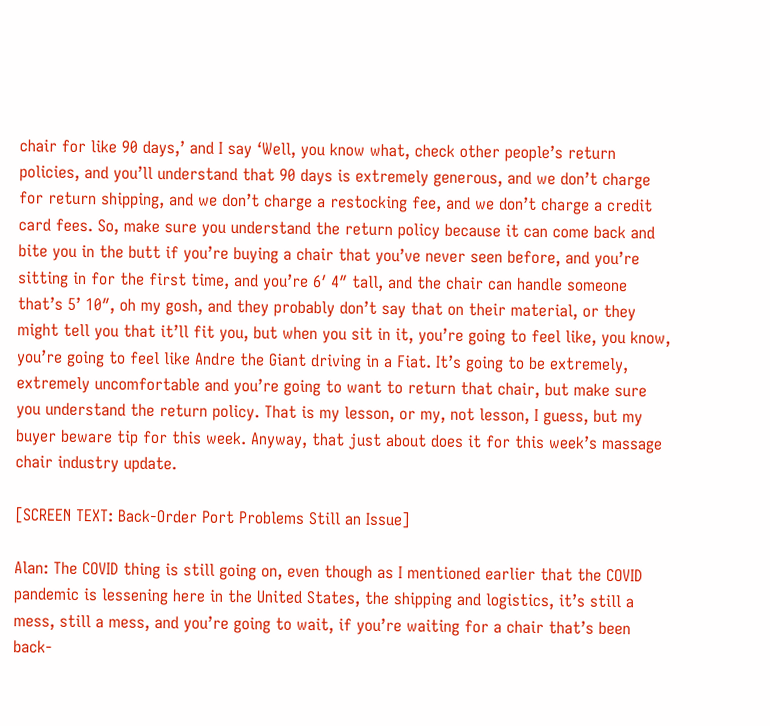chair for like 90 days,’ and I say ‘Well, you know what, check other people’s return policies, and you’ll understand that 90 days is extremely generous, and we don’t charge for return shipping, and we don’t charge a restocking fee, and we don’t charge a credit card fees. So, make sure you understand the return policy because it can come back and bite you in the butt if you’re buying a chair that you’ve never seen before, and you’re sitting in for the first time, and you’re 6′ 4″ tall, and the chair can handle someone that’s 5’ 10″, oh my gosh, and they probably don’t say that on their material, or they might tell you that it’ll fit you, but when you sit in it, you’re going to feel like, you know, you’re going to feel like Andre the Giant driving in a Fiat. It’s going to be extremely, extremely uncomfortable and you’re going to want to return that chair, but make sure you understand the return policy. That is my lesson, or my, not lesson, I guess, but my buyer beware tip for this week. Anyway, that just about does it for this week’s massage chair industry update.

[SCREEN TEXT: Back-Order Port Problems Still an Issue]

Alan: The COVID thing is still going on, even though as I mentioned earlier that the COVID pandemic is lessening here in the United States, the shipping and logistics, it’s still a mess, still a mess, and you’re going to wait, if you’re waiting for a chair that’s been back-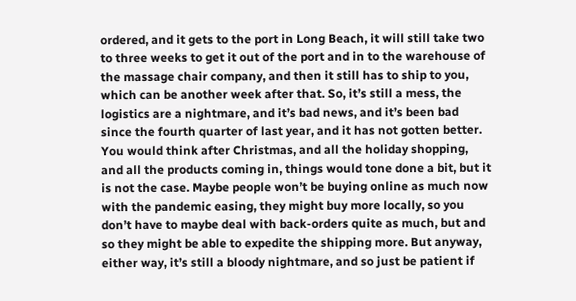ordered, and it gets to the port in Long Beach, it will still take two to three weeks to get it out of the port and in to the warehouse of the massage chair company, and then it still has to ship to you, which can be another week after that. So, it’s still a mess, the logistics are a nightmare, and it’s bad news, and it’s been bad since the fourth quarter of last year, and it has not gotten better. You would think after Christmas, and all the holiday shopping, and all the products coming in, things would tone done a bit, but it is not the case. Maybe people won’t be buying online as much now with the pandemic easing, they might buy more locally, so you don’t have to maybe deal with back-orders quite as much, but and so they might be able to expedite the shipping more. But anyway, either way, it’s still a bloody nightmare, and so just be patient if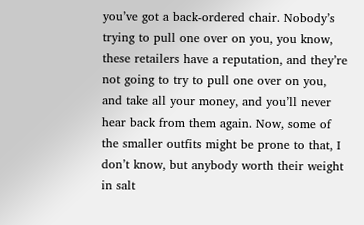you’ve got a back-ordered chair. Nobody’s trying to pull one over on you, you know, these retailers have a reputation, and they’re not going to try to pull one over on you, and take all your money, and you’ll never hear back from them again. Now, some of the smaller outfits might be prone to that, I don’t know, but anybody worth their weight in salt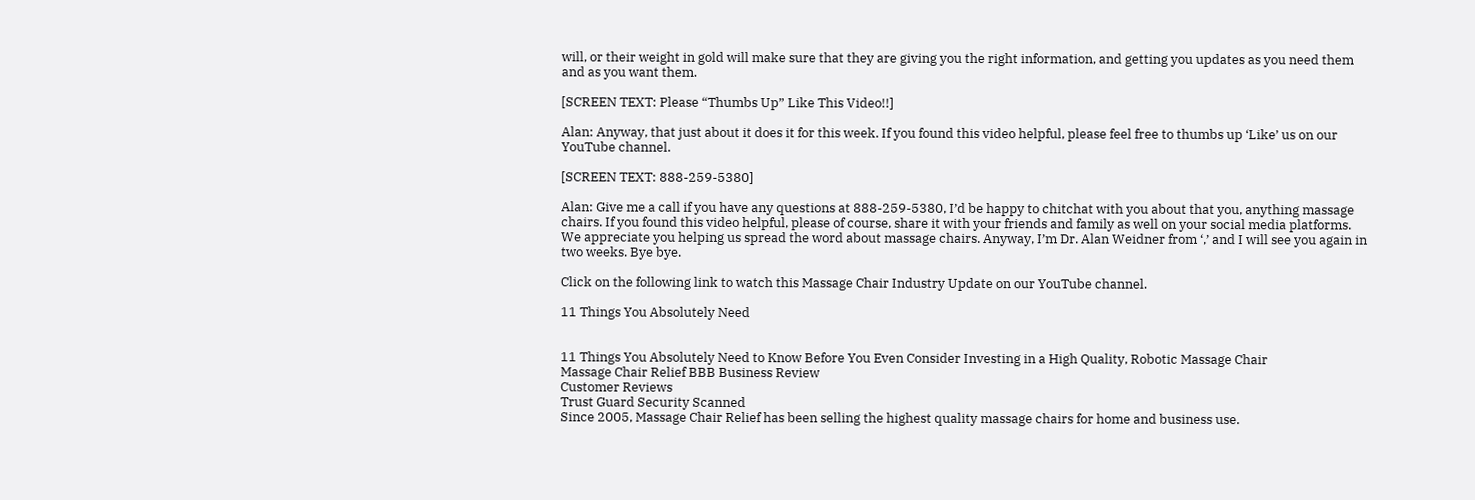will, or their weight in gold will make sure that they are giving you the right information, and getting you updates as you need them and as you want them.

[SCREEN TEXT: Please “Thumbs Up” Like This Video!!]

Alan: Anyway, that just about it does it for this week. If you found this video helpful, please feel free to thumbs up ‘Like’ us on our YouTube channel.

[SCREEN TEXT: 888-259-5380]

Alan: Give me a call if you have any questions at 888-259-5380, I’d be happy to chitchat with you about that you, anything massage chairs. If you found this video helpful, please of course, share it with your friends and family as well on your social media platforms. We appreciate you helping us spread the word about massage chairs. Anyway, I’m Dr. Alan Weidner from ‘,’ and I will see you again in two weeks. Bye bye.

Click on the following link to watch this Massage Chair Industry Update on our YouTube channel.

11 Things You Absolutely Need


11 Things You Absolutely Need to Know Before You Even Consider Investing in a High Quality, Robotic Massage Chair
Massage Chair Relief BBB Business Review
Customer Reviews
Trust Guard Security Scanned
Since 2005, Massage Chair Relief has been selling the highest quality massage chairs for home and business use.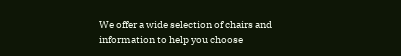We offer a wide selection of chairs and information to help you choose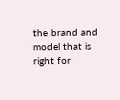the brand and model that is right for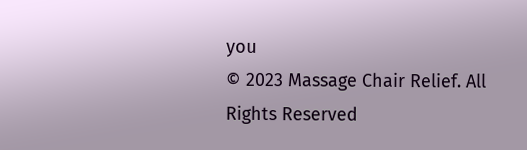you
© 2023 Massage Chair Relief. All Rights Reserved